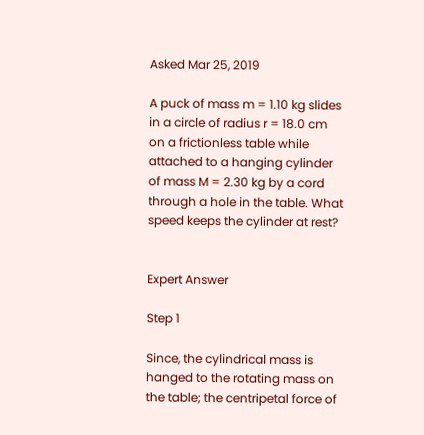Asked Mar 25, 2019

A puck of mass m = 1.10 kg slides in a circle of radius r = 18.0 cm on a frictionless table while attached to a hanging cylinder of mass M = 2.30 kg by a cord through a hole in the table. What speed keeps the cylinder at rest?


Expert Answer

Step 1

Since, the cylindrical mass is hanged to the rotating mass on the table; the centripetal force of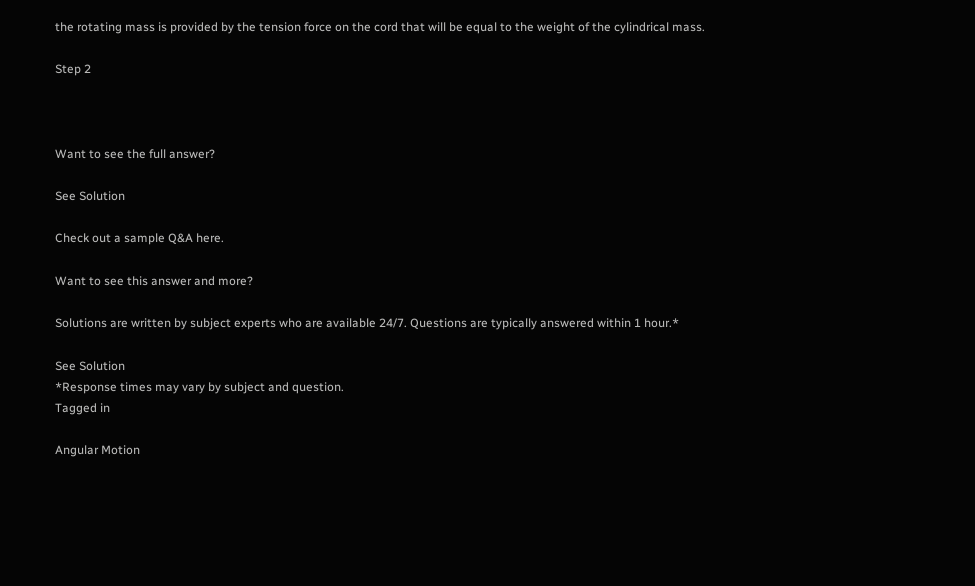the rotating mass is provided by the tension force on the cord that will be equal to the weight of the cylindrical mass.

Step 2



Want to see the full answer?

See Solution

Check out a sample Q&A here.

Want to see this answer and more?

Solutions are written by subject experts who are available 24/7. Questions are typically answered within 1 hour.*

See Solution
*Response times may vary by subject and question.
Tagged in

Angular Motion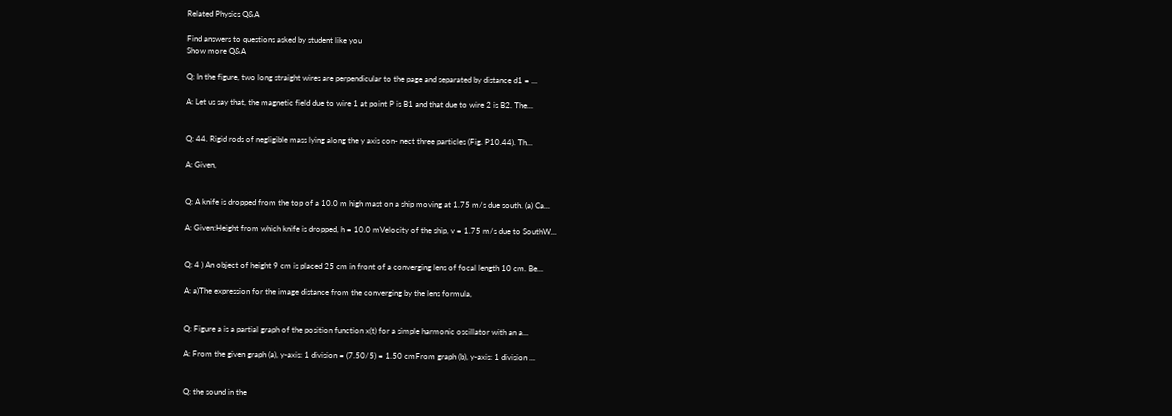Related Physics Q&A

Find answers to questions asked by student like you
Show more Q&A

Q: In the figure, two long straight wires are perpendicular to the page and separated by distance d1 = ...

A: Let us say that, the magnetic field due to wire 1 at point P is B1 and that due to wire 2 is B2. The...


Q: 44. Rigid rods of negligible mass lying along the y axis con- nect three particles (Fig. P10.44). Th...

A: Given,


Q: A knife is dropped from the top of a 10.0 m high mast on a ship moving at 1.75 m/s due south. (a) Ca...

A: Given:Height from which knife is dropped, h = 10.0 mVelocity of the ship, v = 1.75 m/s due to SouthW...


Q: 4 ) An object of height 9 cm is placed 25 cm in front of a converging lens of focal length 10 cm. Be...

A: a)The expression for the image distance from the converging by the lens formula,


Q: Figure a is a partial graph of the position function x(t) for a simple harmonic oscillator with an a...

A: From the given graph (a), y-axis: 1 division = (7.50/5) = 1.50 cmFrom graph (b), y-axis: 1 division ...


Q: the sound in the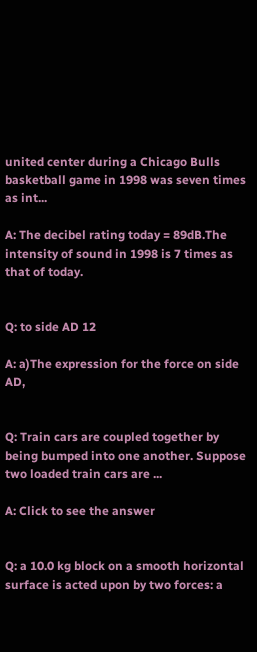united center during a Chicago Bulls basketball game in 1998 was seven times as int...

A: The decibel rating today = 89dB.The intensity of sound in 1998 is 7 times as that of today.


Q: to side AD 12

A: a)The expression for the force on side AD,


Q: Train cars are coupled together by being bumped into one another. Suppose two loaded train cars are ...

A: Click to see the answer


Q: a 10.0 kg block on a smooth horizontal surface is acted upon by two forces: a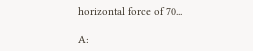horizontal force of 70...

A: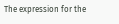The expression for the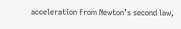acceleration from Newton’s second law,